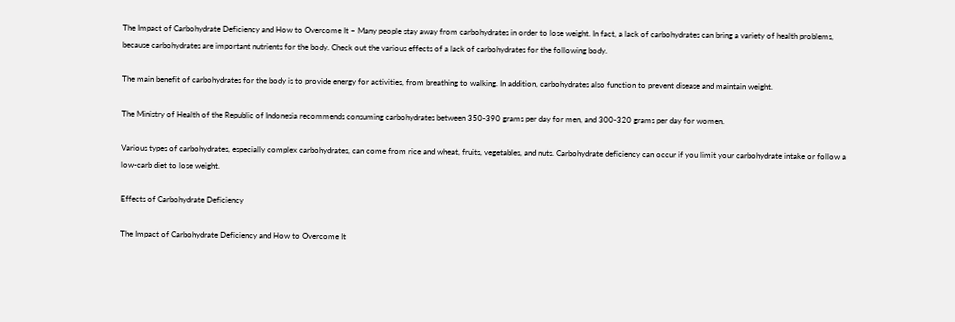The Impact of Carbohydrate Deficiency and How to Overcome It – Many people stay away from carbohydrates in order to lose weight. In fact, a lack of carbohydrates can bring a variety of health problems, because carbohydrates are important nutrients for the body. Check out the various effects of a lack of carbohydrates for the following body.

The main benefit of carbohydrates for the body is to provide energy for activities, from breathing to walking. In addition, carbohydrates also function to prevent disease and maintain weight.

The Ministry of Health of the Republic of Indonesia recommends consuming carbohydrates between 350-390 grams per day for men, and 300-320 grams per day for women.

Various types of carbohydrates, especially complex carbohydrates, can come from rice and wheat, fruits, vegetables, and nuts. Carbohydrate deficiency can occur if you limit your carbohydrate intake or follow a low-carb diet to lose weight.

Effects of Carbohydrate Deficiency

The Impact of Carbohydrate Deficiency and How to Overcome It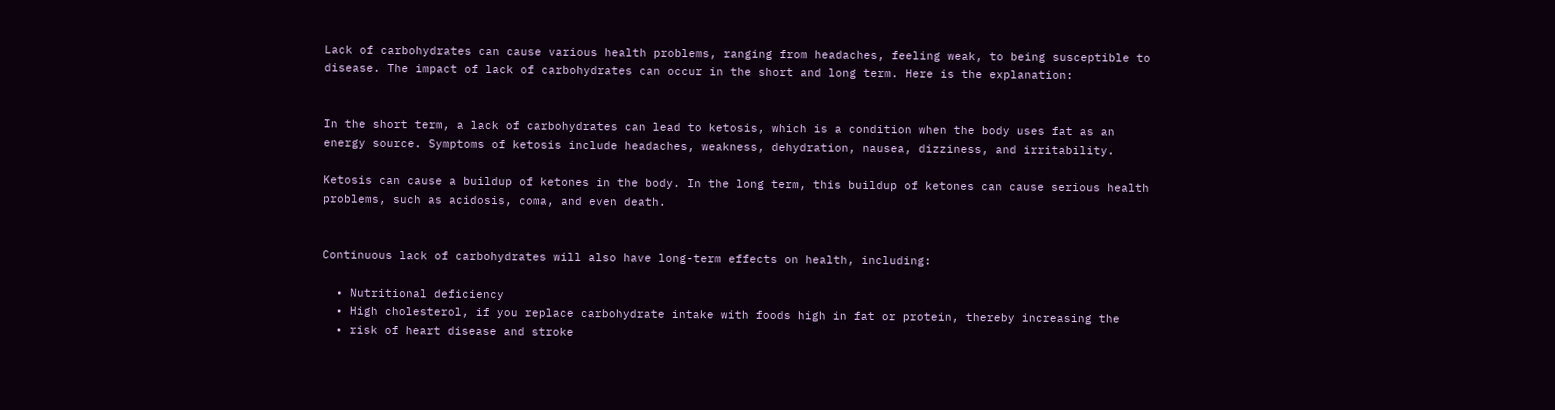Lack of carbohydrates can cause various health problems, ranging from headaches, feeling weak, to being susceptible to disease. The impact of lack of carbohydrates can occur in the short and long term. Here is the explanation:


In the short term, a lack of carbohydrates can lead to ketosis, which is a condition when the body uses fat as an energy source. Symptoms of ketosis include headaches, weakness, dehydration, nausea, dizziness, and irritability.

Ketosis can cause a buildup of ketones in the body. In the long term, this buildup of ketones can cause serious health problems, such as acidosis, coma, and even death.


Continuous lack of carbohydrates will also have long-term effects on health, including:

  • Nutritional deficiency
  • High cholesterol, if you replace carbohydrate intake with foods high in fat or protein, thereby increasing the
  • risk of heart disease and stroke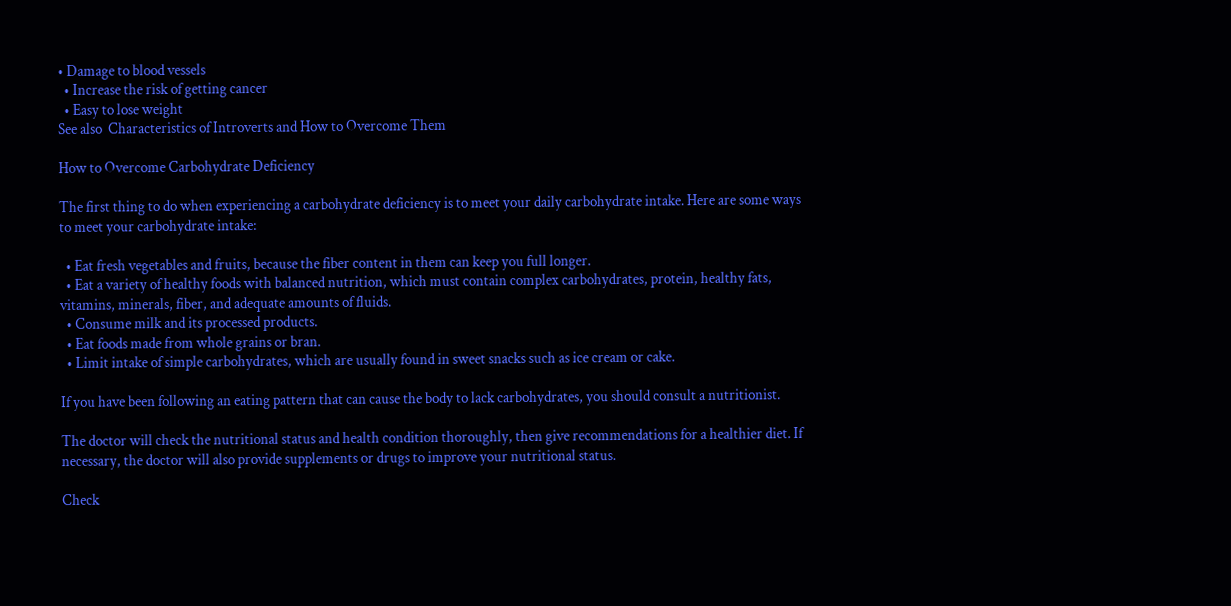• Damage to blood vessels
  • Increase the risk of getting cancer
  • Easy to lose weight
See also  Characteristics of Introverts and How to Overcome Them

How to Overcome Carbohydrate Deficiency

The first thing to do when experiencing a carbohydrate deficiency is to meet your daily carbohydrate intake. Here are some ways to meet your carbohydrate intake:

  • Eat fresh vegetables and fruits, because the fiber content in them can keep you full longer.
  • Eat a variety of healthy foods with balanced nutrition, which must contain complex carbohydrates, protein, healthy fats, vitamins, minerals, fiber, and adequate amounts of fluids.
  • Consume milk and its processed products.
  • Eat foods made from whole grains or bran.
  • Limit intake of simple carbohydrates, which are usually found in sweet snacks such as ice cream or cake.

If you have been following an eating pattern that can cause the body to lack carbohydrates, you should consult a nutritionist.

The doctor will check the nutritional status and health condition thoroughly, then give recommendations for a healthier diet. If necessary, the doctor will also provide supplements or drugs to improve your nutritional status.

Check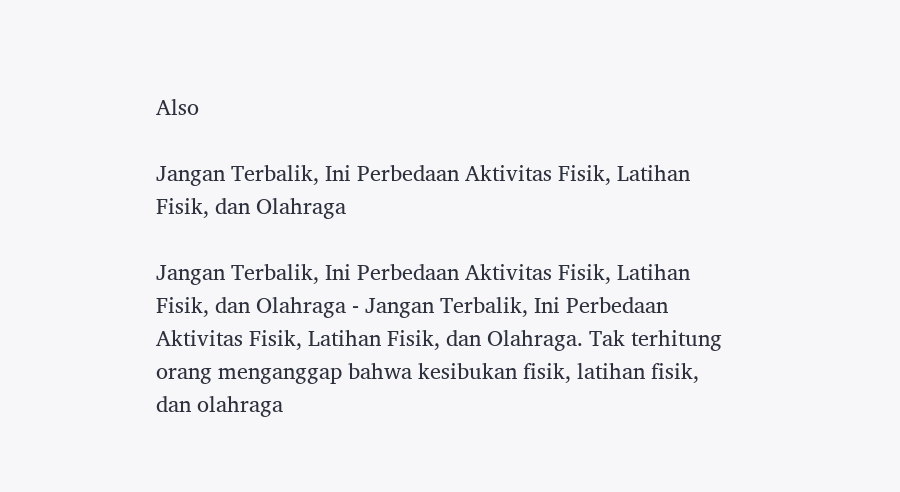Also

Jangan Terbalik, Ini Perbedaan Aktivitas Fisik, Latihan Fisik, dan Olahraga

Jangan Terbalik, Ini Perbedaan Aktivitas Fisik, Latihan Fisik, dan Olahraga - Jangan Terbalik, Ini Perbedaan Aktivitas Fisik, Latihan Fisik, dan Olahraga. Tak terhitung orang menganggap bahwa kesibukan fisik, latihan fisik, dan olahraga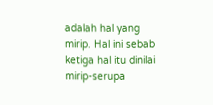adalah hal yang mirip. Hal ini sebab ketiga hal itu dinilai mirip-serupa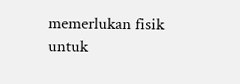memerlukan fisik untuk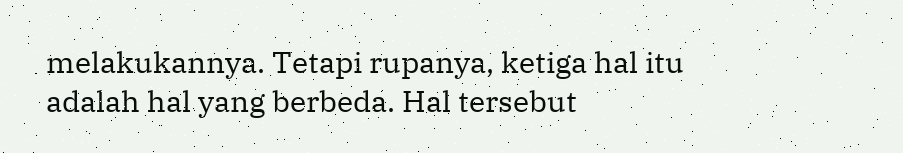melakukannya. Tetapi rupanya, ketiga hal itu adalah hal yang berbeda. Hal tersebut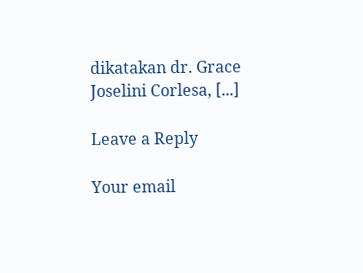dikatakan dr. Grace Joselini Corlesa, [...]

Leave a Reply

Your email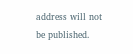address will not be published.